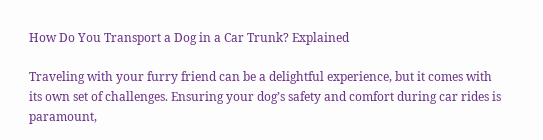How Do You Transport a Dog in a Car Trunk? Explained

Traveling with your furry friend can be a delightful experience, but it comes with its own set of challenges. Ensuring your dog’s safety and comfort during car rides is paramount,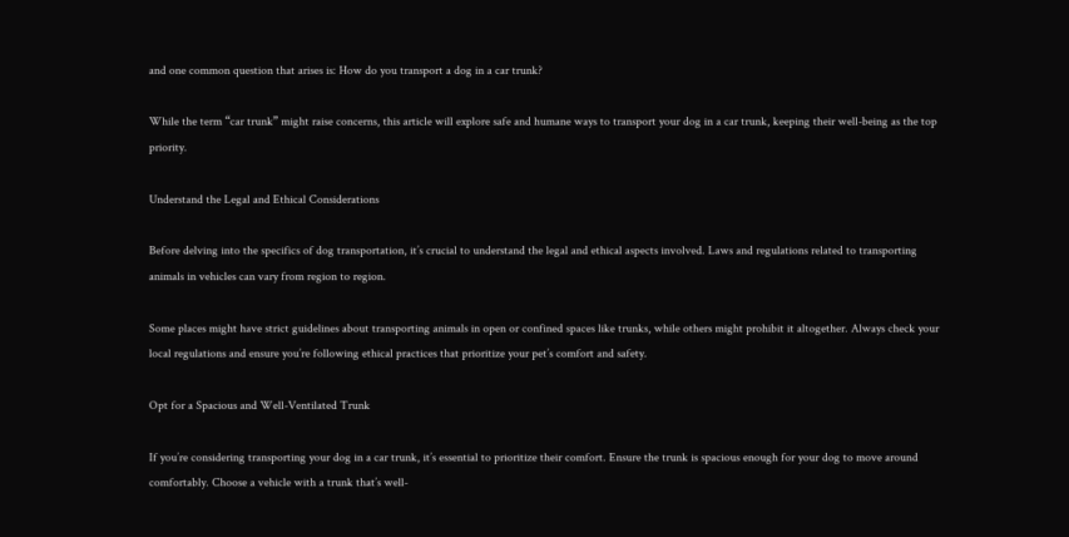and one common question that arises is: How do you transport a dog in a car trunk?

While the term “car trunk” might raise concerns, this article will explore safe and humane ways to transport your dog in a car trunk, keeping their well-being as the top priority.

Understand the Legal and Ethical Considerations

Before delving into the specifics of dog transportation, it’s crucial to understand the legal and ethical aspects involved. Laws and regulations related to transporting animals in vehicles can vary from region to region.

Some places might have strict guidelines about transporting animals in open or confined spaces like trunks, while others might prohibit it altogether. Always check your local regulations and ensure you’re following ethical practices that prioritize your pet’s comfort and safety.

Opt for a Spacious and Well-Ventilated Trunk

If you’re considering transporting your dog in a car trunk, it’s essential to prioritize their comfort. Ensure the trunk is spacious enough for your dog to move around comfortably. Choose a vehicle with a trunk that’s well-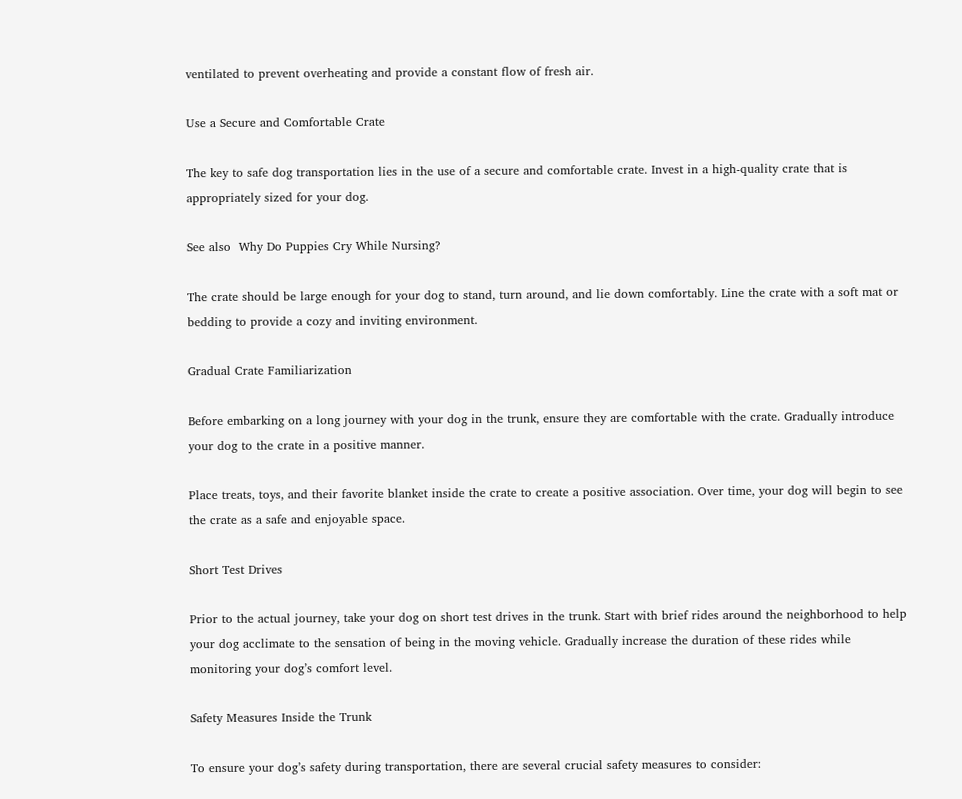ventilated to prevent overheating and provide a constant flow of fresh air.

Use a Secure and Comfortable Crate

The key to safe dog transportation lies in the use of a secure and comfortable crate. Invest in a high-quality crate that is appropriately sized for your dog.

See also  Why Do Puppies Cry While Nursing?

The crate should be large enough for your dog to stand, turn around, and lie down comfortably. Line the crate with a soft mat or bedding to provide a cozy and inviting environment.

Gradual Crate Familiarization

Before embarking on a long journey with your dog in the trunk, ensure they are comfortable with the crate. Gradually introduce your dog to the crate in a positive manner.

Place treats, toys, and their favorite blanket inside the crate to create a positive association. Over time, your dog will begin to see the crate as a safe and enjoyable space.

Short Test Drives

Prior to the actual journey, take your dog on short test drives in the trunk. Start with brief rides around the neighborhood to help your dog acclimate to the sensation of being in the moving vehicle. Gradually increase the duration of these rides while monitoring your dog’s comfort level.

Safety Measures Inside the Trunk

To ensure your dog’s safety during transportation, there are several crucial safety measures to consider: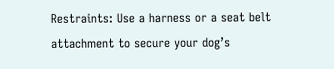Restraints: Use a harness or a seat belt attachment to secure your dog’s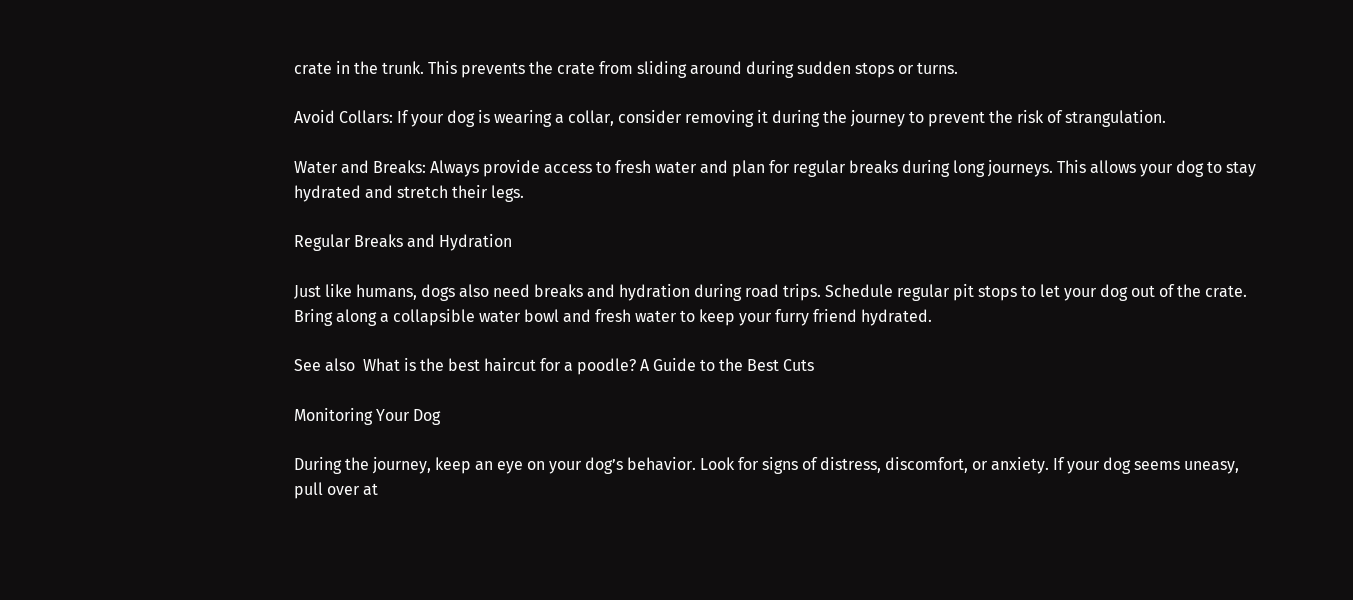crate in the trunk. This prevents the crate from sliding around during sudden stops or turns.

Avoid Collars: If your dog is wearing a collar, consider removing it during the journey to prevent the risk of strangulation.

Water and Breaks: Always provide access to fresh water and plan for regular breaks during long journeys. This allows your dog to stay hydrated and stretch their legs.

Regular Breaks and Hydration

Just like humans, dogs also need breaks and hydration during road trips. Schedule regular pit stops to let your dog out of the crate. Bring along a collapsible water bowl and fresh water to keep your furry friend hydrated.

See also  What is the best haircut for a poodle? A Guide to the Best Cuts

Monitoring Your Dog

During the journey, keep an eye on your dog’s behavior. Look for signs of distress, discomfort, or anxiety. If your dog seems uneasy, pull over at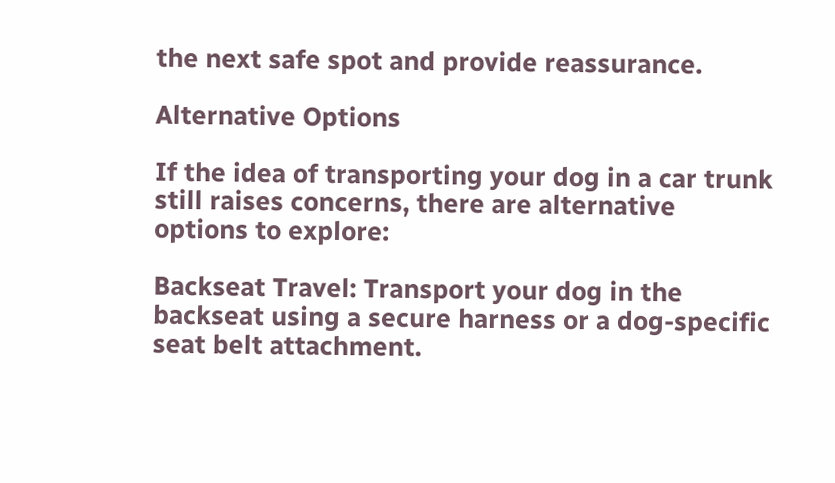the next safe spot and provide reassurance.

Alternative Options

If the idea of transporting your dog in a car trunk still raises concerns, there are alternative options to explore:

Backseat Travel: Transport your dog in the backseat using a secure harness or a dog-specific seat belt attachment.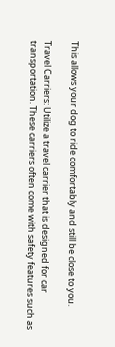This allows your dog to ride comfortably and still be close to you.

Travel Carriers: Utilize a travel carrier that is designed for car transportation. These carriers often come with safety features such as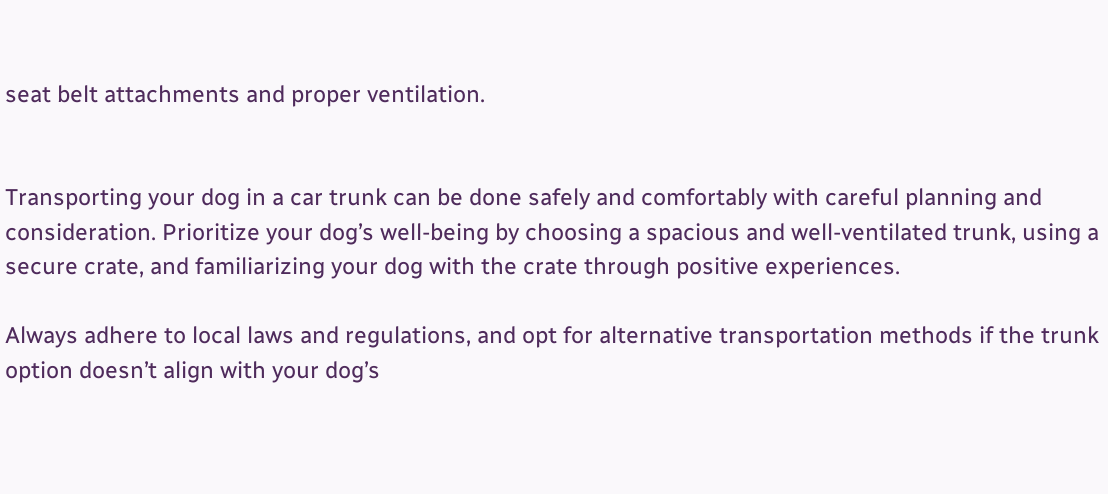seat belt attachments and proper ventilation.


Transporting your dog in a car trunk can be done safely and comfortably with careful planning and consideration. Prioritize your dog’s well-being by choosing a spacious and well-ventilated trunk, using a secure crate, and familiarizing your dog with the crate through positive experiences.

Always adhere to local laws and regulations, and opt for alternative transportation methods if the trunk option doesn’t align with your dog’s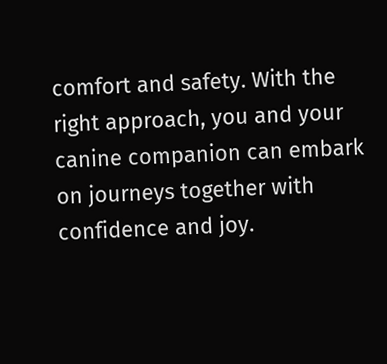comfort and safety. With the right approach, you and your canine companion can embark on journeys together with confidence and joy.